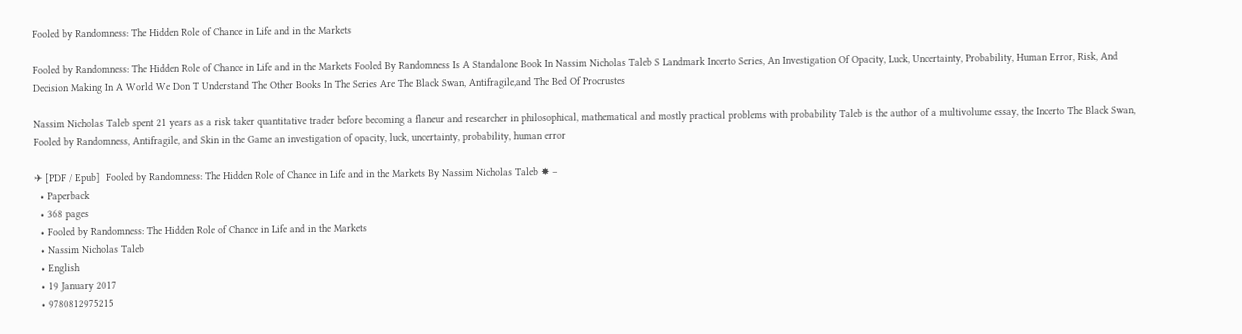Fooled by Randomness: The Hidden Role of Chance in Life and in the Markets

Fooled by Randomness: The Hidden Role of Chance in Life and in the Markets Fooled By Randomness Is A Standalone Book In Nassim Nicholas Taleb S Landmark Incerto Series, An Investigation Of Opacity, Luck, Uncertainty, Probability, Human Error, Risk, And Decision Making In A World We Don T Understand The Other Books In The Series Are The Black Swan, Antifragile,and The Bed Of Procrustes

Nassim Nicholas Taleb spent 21 years as a risk taker quantitative trader before becoming a flaneur and researcher in philosophical, mathematical and mostly practical problems with probability Taleb is the author of a multivolume essay, the Incerto The Black Swan, Fooled by Randomness, Antifragile, and Skin in the Game an investigation of opacity, luck, uncertainty, probability, human error

✈ [PDF / Epub]  Fooled by Randomness: The Hidden Role of Chance in Life and in the Markets By Nassim Nicholas Taleb ✸ –
  • Paperback
  • 368 pages
  • Fooled by Randomness: The Hidden Role of Chance in Life and in the Markets
  • Nassim Nicholas Taleb
  • English
  • 19 January 2017
  • 9780812975215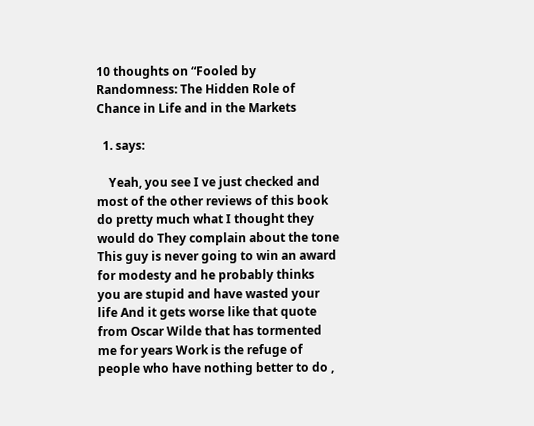10 thoughts on “Fooled by Randomness: The Hidden Role of Chance in Life and in the Markets

  1. says:

    Yeah, you see I ve just checked and most of the other reviews of this book do pretty much what I thought they would do They complain about the tone This guy is never going to win an award for modesty and he probably thinks you are stupid and have wasted your life And it gets worse like that quote from Oscar Wilde that has tormented me for years Work is the refuge of people who have nothing better to do ,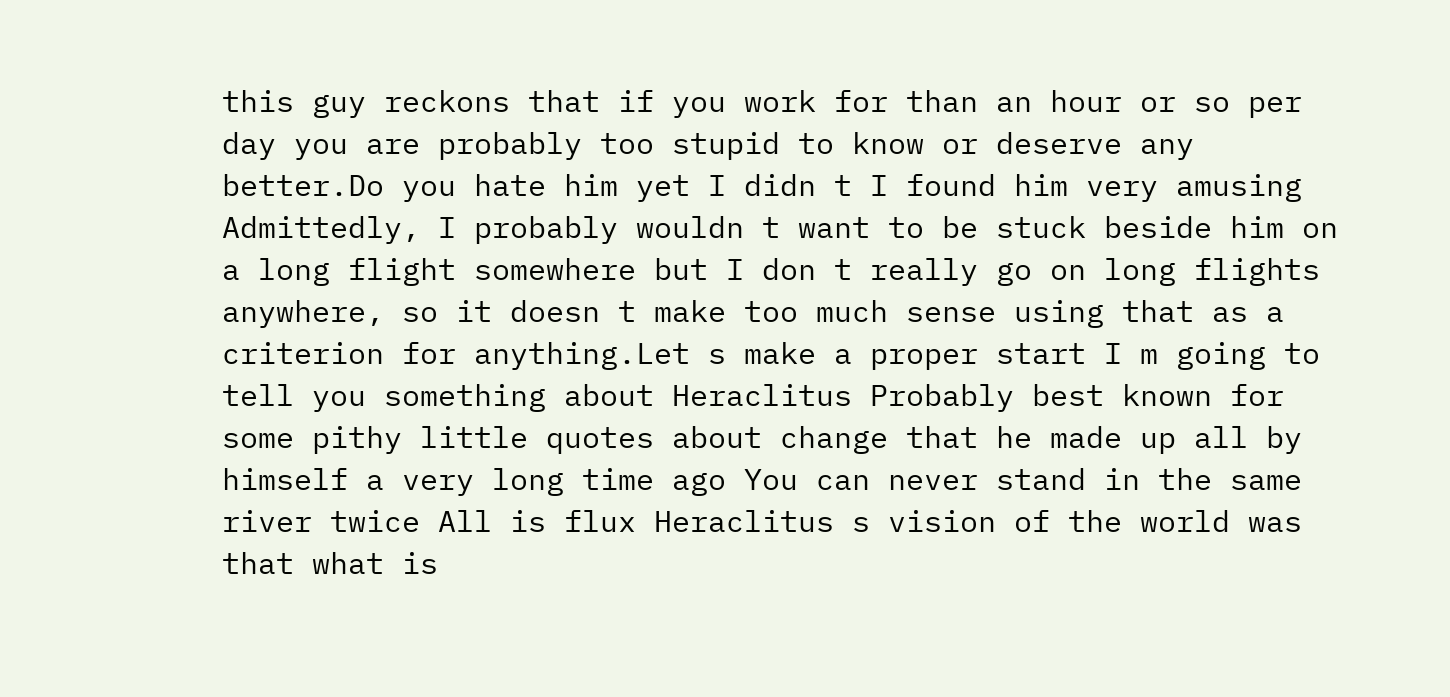this guy reckons that if you work for than an hour or so per day you are probably too stupid to know or deserve any better.Do you hate him yet I didn t I found him very amusing Admittedly, I probably wouldn t want to be stuck beside him on a long flight somewhere but I don t really go on long flights anywhere, so it doesn t make too much sense using that as a criterion for anything.Let s make a proper start I m going to tell you something about Heraclitus Probably best known for some pithy little quotes about change that he made up all by himself a very long time ago You can never stand in the same river twice All is flux Heraclitus s vision of the world was that what is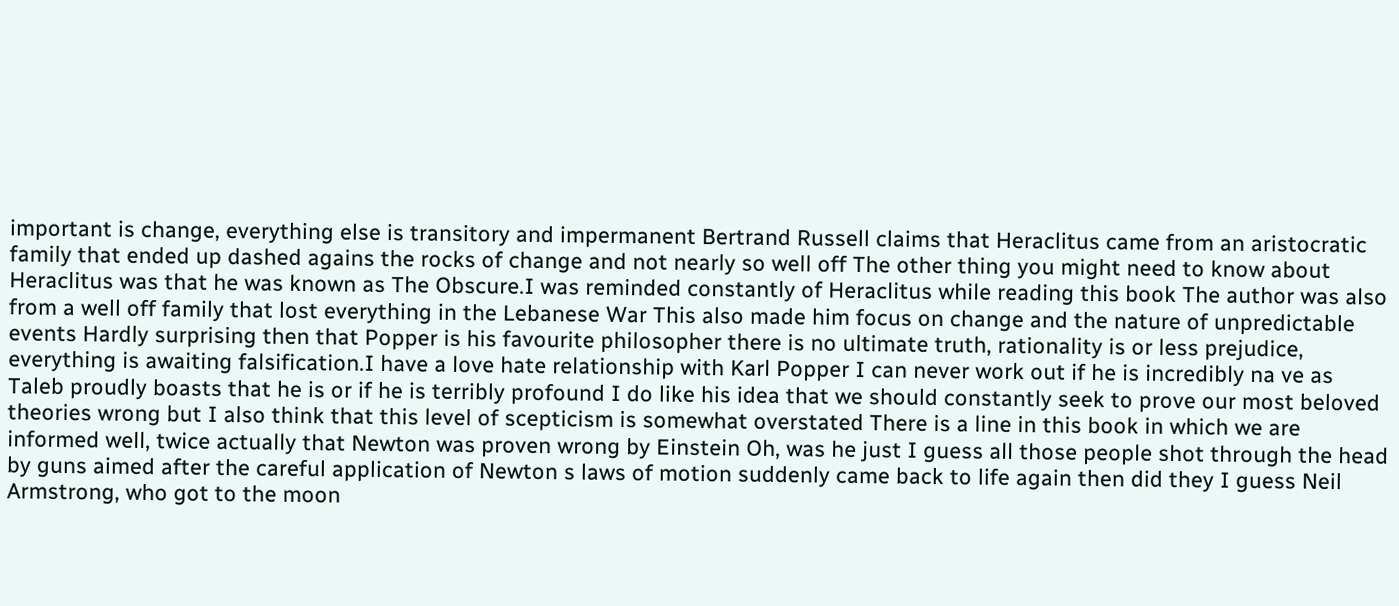important is change, everything else is transitory and impermanent Bertrand Russell claims that Heraclitus came from an aristocratic family that ended up dashed agains the rocks of change and not nearly so well off The other thing you might need to know about Heraclitus was that he was known as The Obscure.I was reminded constantly of Heraclitus while reading this book The author was also from a well off family that lost everything in the Lebanese War This also made him focus on change and the nature of unpredictable events Hardly surprising then that Popper is his favourite philosopher there is no ultimate truth, rationality is or less prejudice, everything is awaiting falsification.I have a love hate relationship with Karl Popper I can never work out if he is incredibly na ve as Taleb proudly boasts that he is or if he is terribly profound I do like his idea that we should constantly seek to prove our most beloved theories wrong but I also think that this level of scepticism is somewhat overstated There is a line in this book in which we are informed well, twice actually that Newton was proven wrong by Einstein Oh, was he just I guess all those people shot through the head by guns aimed after the careful application of Newton s laws of motion suddenly came back to life again then did they I guess Neil Armstrong, who got to the moon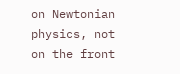on Newtonian physics, not on the front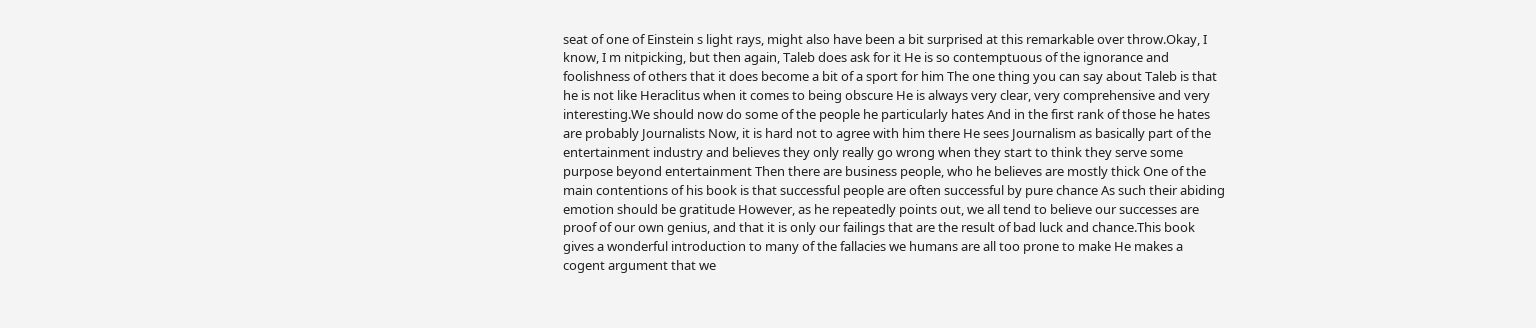seat of one of Einstein s light rays, might also have been a bit surprised at this remarkable over throw.Okay, I know, I m nitpicking, but then again, Taleb does ask for it He is so contemptuous of the ignorance and foolishness of others that it does become a bit of a sport for him The one thing you can say about Taleb is that he is not like Heraclitus when it comes to being obscure He is always very clear, very comprehensive and very interesting.We should now do some of the people he particularly hates And in the first rank of those he hates are probably Journalists Now, it is hard not to agree with him there He sees Journalism as basically part of the entertainment industry and believes they only really go wrong when they start to think they serve some purpose beyond entertainment Then there are business people, who he believes are mostly thick One of the main contentions of his book is that successful people are often successful by pure chance As such their abiding emotion should be gratitude However, as he repeatedly points out, we all tend to believe our successes are proof of our own genius, and that it is only our failings that are the result of bad luck and chance.This book gives a wonderful introduction to many of the fallacies we humans are all too prone to make He makes a cogent argument that we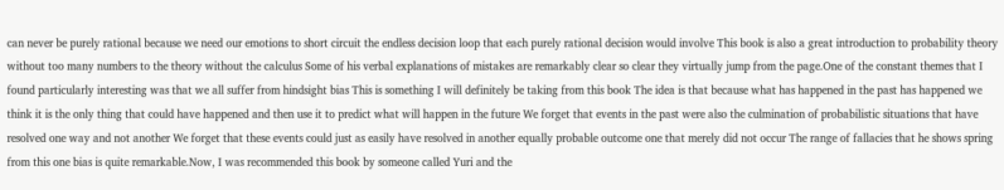can never be purely rational because we need our emotions to short circuit the endless decision loop that each purely rational decision would involve This book is also a great introduction to probability theory without too many numbers to the theory without the calculus Some of his verbal explanations of mistakes are remarkably clear so clear they virtually jump from the page.One of the constant themes that I found particularly interesting was that we all suffer from hindsight bias This is something I will definitely be taking from this book The idea is that because what has happened in the past has happened we think it is the only thing that could have happened and then use it to predict what will happen in the future We forget that events in the past were also the culmination of probabilistic situations that have resolved one way and not another We forget that these events could just as easily have resolved in another equally probable outcome one that merely did not occur The range of fallacies that he shows spring from this one bias is quite remarkable.Now, I was recommended this book by someone called Yuri and the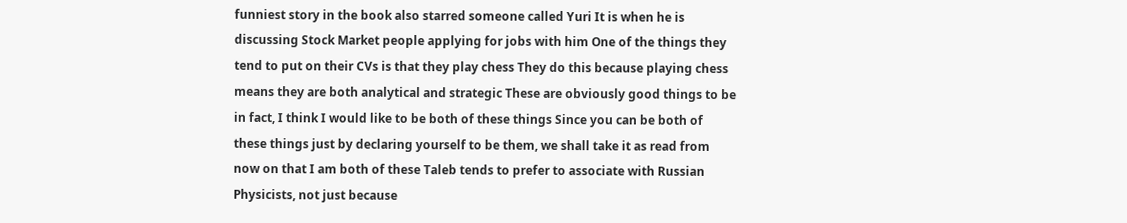funniest story in the book also starred someone called Yuri It is when he is discussing Stock Market people applying for jobs with him One of the things they tend to put on their CVs is that they play chess They do this because playing chess means they are both analytical and strategic These are obviously good things to be in fact, I think I would like to be both of these things Since you can be both of these things just by declaring yourself to be them, we shall take it as read from now on that I am both of these Taleb tends to prefer to associate with Russian Physicists, not just because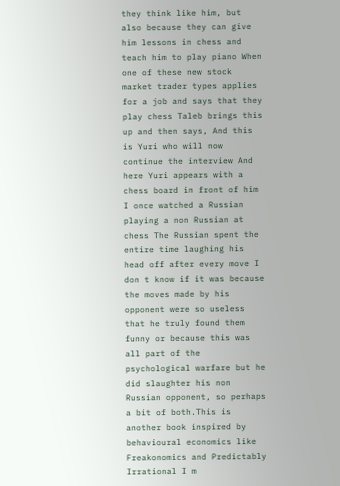they think like him, but also because they can give him lessons in chess and teach him to play piano When one of these new stock market trader types applies for a job and says that they play chess Taleb brings this up and then says, And this is Yuri who will now continue the interview And here Yuri appears with a chess board in front of him I once watched a Russian playing a non Russian at chess The Russian spent the entire time laughing his head off after every move I don t know if it was because the moves made by his opponent were so useless that he truly found them funny or because this was all part of the psychological warfare but he did slaughter his non Russian opponent, so perhaps a bit of both.This is another book inspired by behavioural economics like Freakonomics and Predictably Irrational I m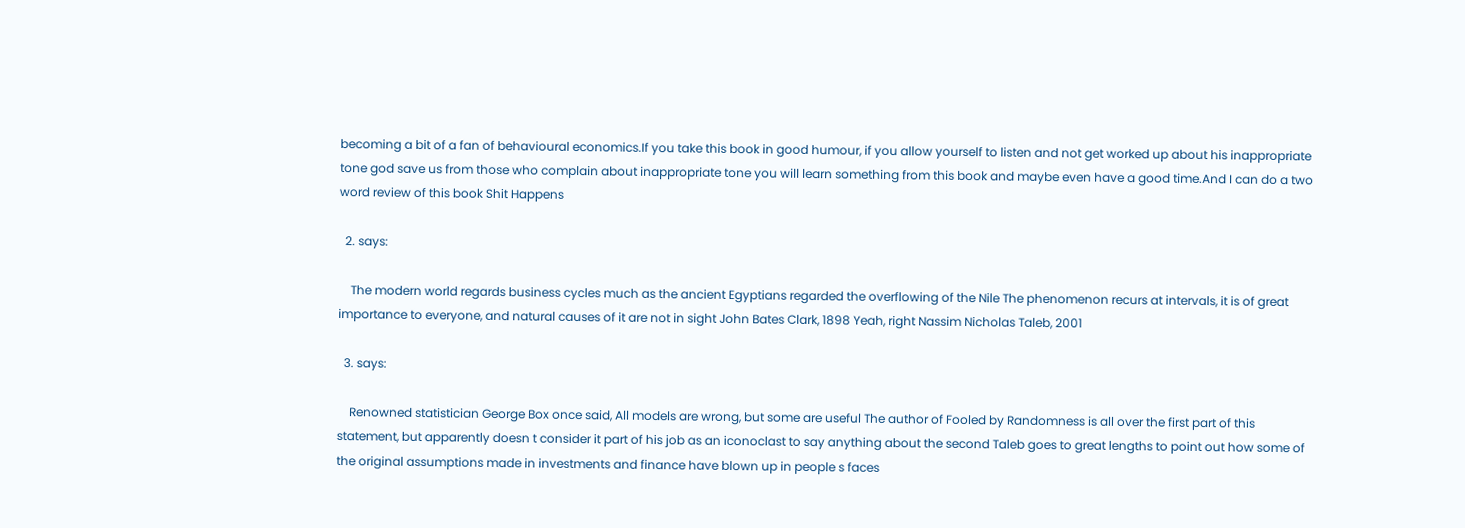becoming a bit of a fan of behavioural economics.If you take this book in good humour, if you allow yourself to listen and not get worked up about his inappropriate tone god save us from those who complain about inappropriate tone you will learn something from this book and maybe even have a good time.And I can do a two word review of this book Shit Happens

  2. says:

    The modern world regards business cycles much as the ancient Egyptians regarded the overflowing of the Nile The phenomenon recurs at intervals, it is of great importance to everyone, and natural causes of it are not in sight John Bates Clark, 1898 Yeah, right Nassim Nicholas Taleb, 2001

  3. says:

    Renowned statistician George Box once said, All models are wrong, but some are useful The author of Fooled by Randomness is all over the first part of this statement, but apparently doesn t consider it part of his job as an iconoclast to say anything about the second Taleb goes to great lengths to point out how some of the original assumptions made in investments and finance have blown up in people s faces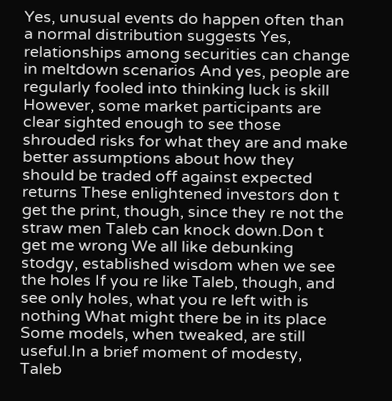Yes, unusual events do happen often than a normal distribution suggests Yes, relationships among securities can change in meltdown scenarios And yes, people are regularly fooled into thinking luck is skill However, some market participants are clear sighted enough to see those shrouded risks for what they are and make better assumptions about how they should be traded off against expected returns These enlightened investors don t get the print, though, since they re not the straw men Taleb can knock down.Don t get me wrong We all like debunking stodgy, established wisdom when we see the holes If you re like Taleb, though, and see only holes, what you re left with is nothing What might there be in its place Some models, when tweaked, are still useful.In a brief moment of modesty, Taleb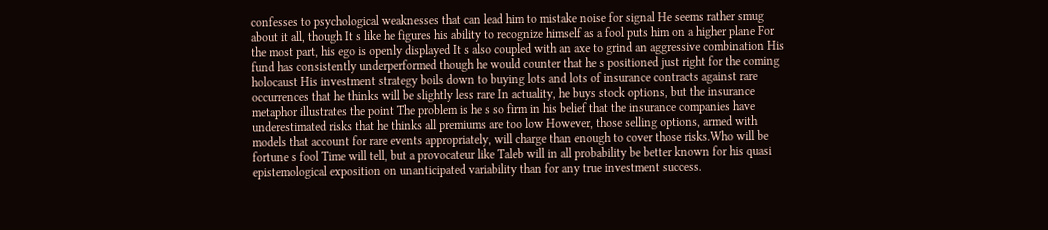confesses to psychological weaknesses that can lead him to mistake noise for signal He seems rather smug about it all, though It s like he figures his ability to recognize himself as a fool puts him on a higher plane For the most part, his ego is openly displayed It s also coupled with an axe to grind an aggressive combination His fund has consistently underperformed though he would counter that he s positioned just right for the coming holocaust His investment strategy boils down to buying lots and lots of insurance contracts against rare occurrences that he thinks will be slightly less rare In actuality, he buys stock options, but the insurance metaphor illustrates the point The problem is he s so firm in his belief that the insurance companies have underestimated risks that he thinks all premiums are too low However, those selling options, armed with models that account for rare events appropriately, will charge than enough to cover those risks.Who will be fortune s fool Time will tell, but a provocateur like Taleb will in all probability be better known for his quasi epistemological exposition on unanticipated variability than for any true investment success.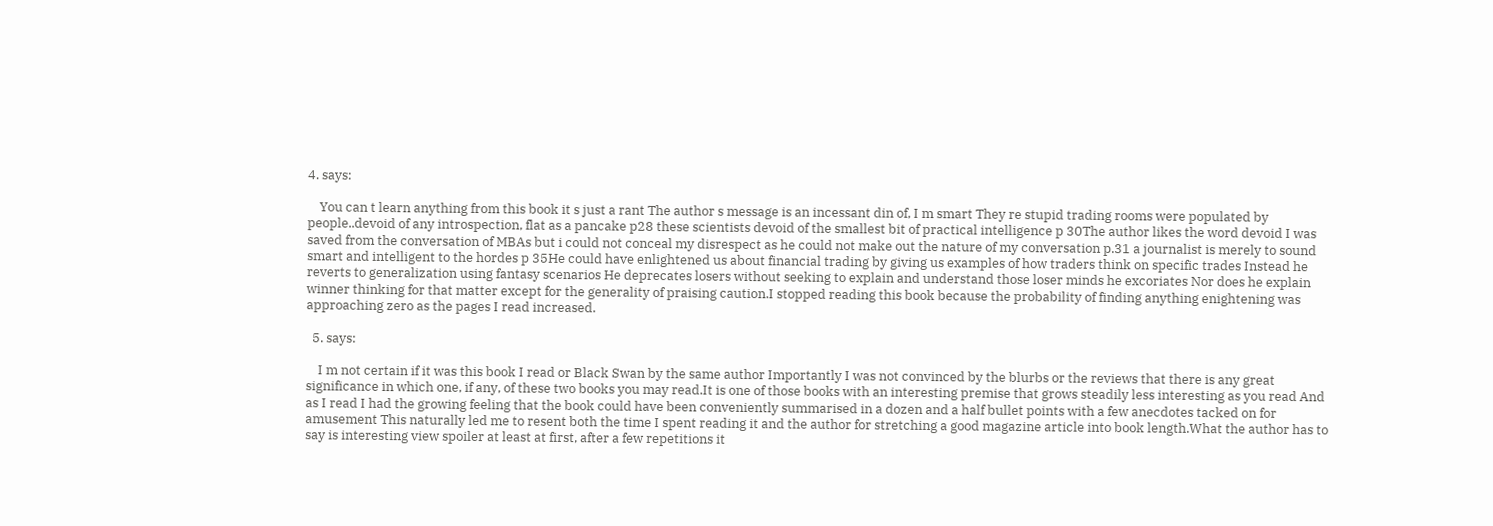4. says:

    You can t learn anything from this book it s just a rant The author s message is an incessant din of, I m smart They re stupid trading rooms were populated by people..devoid of any introspection, flat as a pancake p28 these scientists devoid of the smallest bit of practical intelligence p 30The author likes the word devoid I was saved from the conversation of MBAs but i could not conceal my disrespect as he could not make out the nature of my conversation p.31 a journalist is merely to sound smart and intelligent to the hordes p 35He could have enlightened us about financial trading by giving us examples of how traders think on specific trades Instead he reverts to generalization using fantasy scenarios He deprecates losers without seeking to explain and understand those loser minds he excoriates Nor does he explain winner thinking for that matter except for the generality of praising caution.I stopped reading this book because the probability of finding anything enightening was approaching zero as the pages I read increased.

  5. says:

    I m not certain if it was this book I read or Black Swan by the same author Importantly I was not convinced by the blurbs or the reviews that there is any great significance in which one, if any, of these two books you may read.It is one of those books with an interesting premise that grows steadily less interesting as you read And as I read I had the growing feeling that the book could have been conveniently summarised in a dozen and a half bullet points with a few anecdotes tacked on for amusement This naturally led me to resent both the time I spent reading it and the author for stretching a good magazine article into book length.What the author has to say is interesting view spoiler at least at first, after a few repetitions it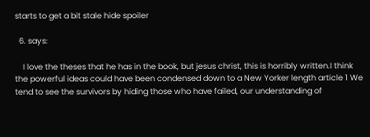starts to get a bit stale hide spoiler

  6. says:

    I love the theses that he has in the book, but jesus christ, this is horribly written.I think the powerful ideas could have been condensed down to a New Yorker length article 1 We tend to see the survivors by hiding those who have failed, our understanding of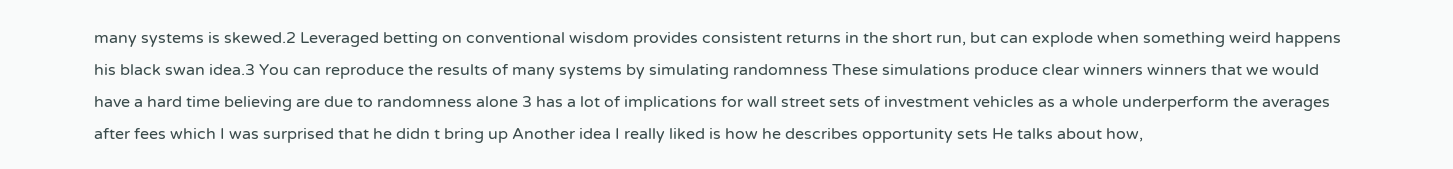many systems is skewed.2 Leveraged betting on conventional wisdom provides consistent returns in the short run, but can explode when something weird happens his black swan idea.3 You can reproduce the results of many systems by simulating randomness These simulations produce clear winners winners that we would have a hard time believing are due to randomness alone 3 has a lot of implications for wall street sets of investment vehicles as a whole underperform the averages after fees which I was surprised that he didn t bring up Another idea I really liked is how he describes opportunity sets He talks about how,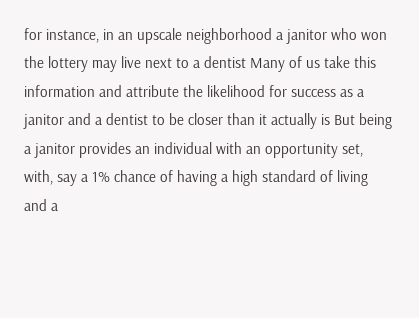for instance, in an upscale neighborhood a janitor who won the lottery may live next to a dentist Many of us take this information and attribute the likelihood for success as a janitor and a dentist to be closer than it actually is But being a janitor provides an individual with an opportunity set, with, say a 1% chance of having a high standard of living and a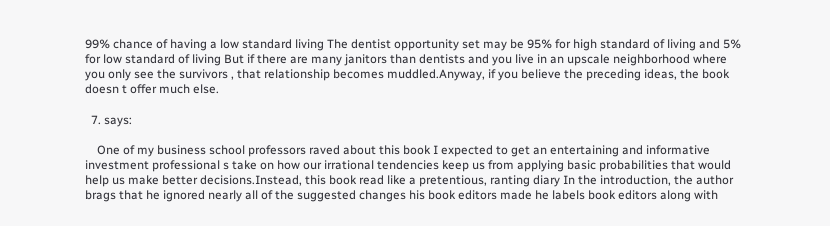99% chance of having a low standard living The dentist opportunity set may be 95% for high standard of living and 5% for low standard of living But if there are many janitors than dentists and you live in an upscale neighborhood where you only see the survivors , that relationship becomes muddled.Anyway, if you believe the preceding ideas, the book doesn t offer much else.

  7. says:

    One of my business school professors raved about this book I expected to get an entertaining and informative investment professional s take on how our irrational tendencies keep us from applying basic probabilities that would help us make better decisions.Instead, this book read like a pretentious, ranting diary In the introduction, the author brags that he ignored nearly all of the suggested changes his book editors made he labels book editors along with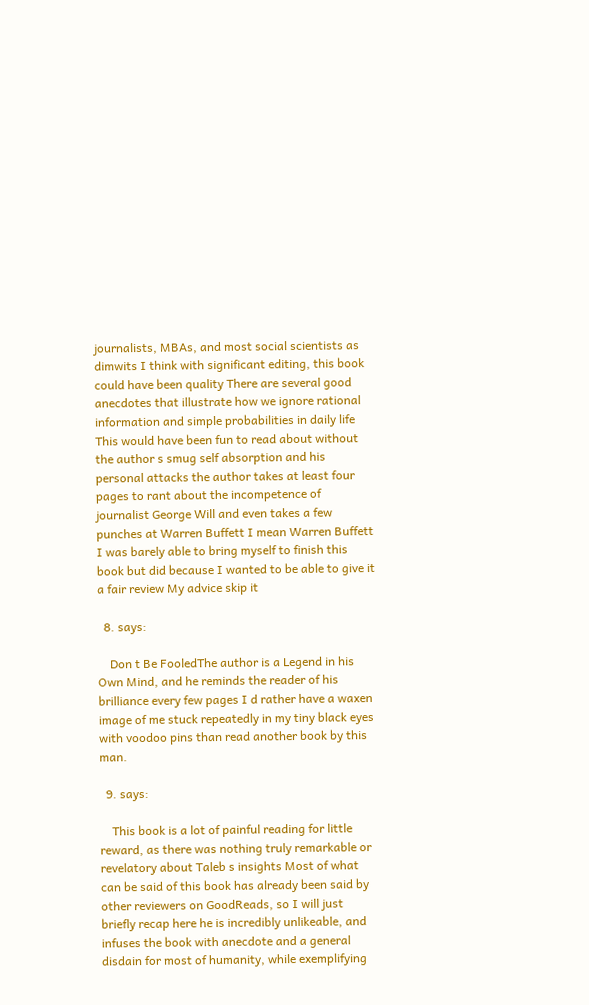journalists, MBAs, and most social scientists as dimwits I think with significant editing, this book could have been quality There are several good anecdotes that illustrate how we ignore rational information and simple probabilities in daily life This would have been fun to read about without the author s smug self absorption and his personal attacks the author takes at least four pages to rant about the incompetence of journalist George Will and even takes a few punches at Warren Buffett I mean Warren Buffett I was barely able to bring myself to finish this book but did because I wanted to be able to give it a fair review My advice skip it

  8. says:

    Don t Be FooledThe author is a Legend in his Own Mind, and he reminds the reader of his brilliance every few pages I d rather have a waxen image of me stuck repeatedly in my tiny black eyes with voodoo pins than read another book by this man.

  9. says:

    This book is a lot of painful reading for little reward, as there was nothing truly remarkable or revelatory about Taleb s insights Most of what can be said of this book has already been said by other reviewers on GoodReads, so I will just briefly recap here he is incredibly unlikeable, and infuses the book with anecdote and a general disdain for most of humanity, while exemplifying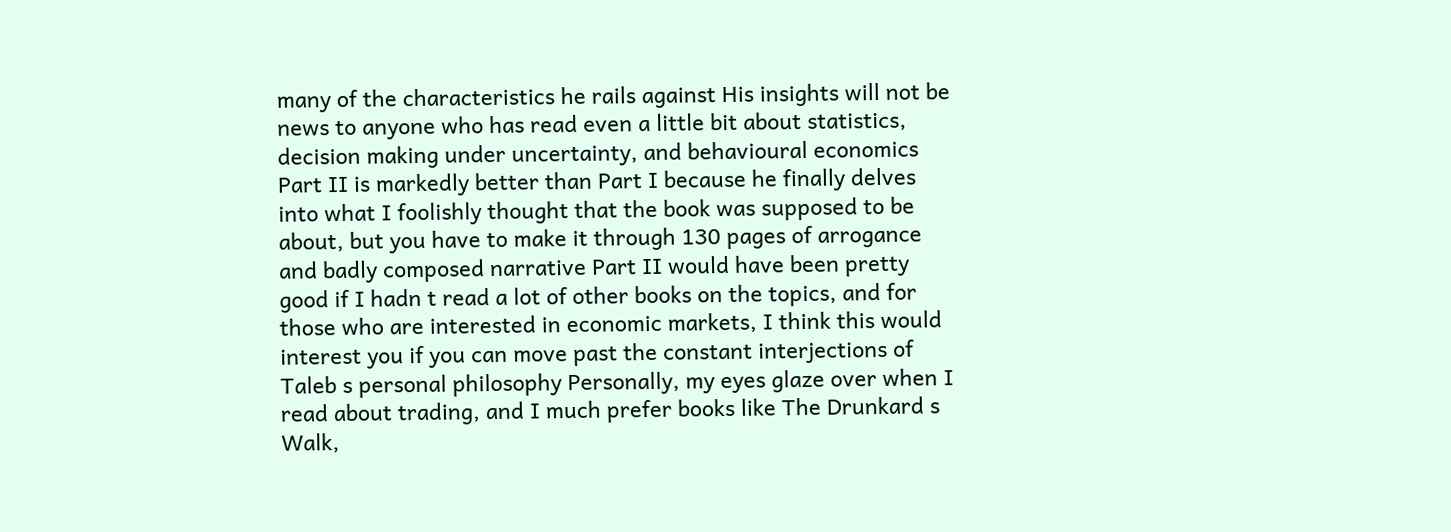many of the characteristics he rails against His insights will not be news to anyone who has read even a little bit about statistics, decision making under uncertainty, and behavioural economics Part II is markedly better than Part I because he finally delves into what I foolishly thought that the book was supposed to be about, but you have to make it through 130 pages of arrogance and badly composed narrative Part II would have been pretty good if I hadn t read a lot of other books on the topics, and for those who are interested in economic markets, I think this would interest you if you can move past the constant interjections of Taleb s personal philosophy Personally, my eyes glaze over when I read about trading, and I much prefer books like The Drunkard s Walk,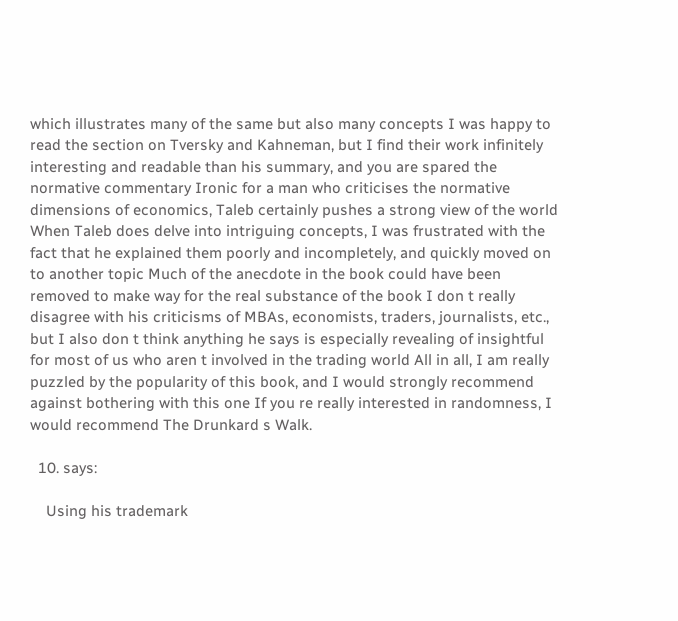which illustrates many of the same but also many concepts I was happy to read the section on Tversky and Kahneman, but I find their work infinitely interesting and readable than his summary, and you are spared the normative commentary Ironic for a man who criticises the normative dimensions of economics, Taleb certainly pushes a strong view of the world When Taleb does delve into intriguing concepts, I was frustrated with the fact that he explained them poorly and incompletely, and quickly moved on to another topic Much of the anecdote in the book could have been removed to make way for the real substance of the book I don t really disagree with his criticisms of MBAs, economists, traders, journalists, etc., but I also don t think anything he says is especially revealing of insightful for most of us who aren t involved in the trading world All in all, I am really puzzled by the popularity of this book, and I would strongly recommend against bothering with this one If you re really interested in randomness, I would recommend The Drunkard s Walk.

  10. says:

    Using his trademark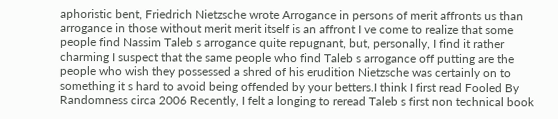aphoristic bent, Friedrich Nietzsche wrote Arrogance in persons of merit affronts us than arrogance in those without merit merit itself is an affront I ve come to realize that some people find Nassim Taleb s arrogance quite repugnant, but, personally, I find it rather charming I suspect that the same people who find Taleb s arrogance off putting are the people who wish they possessed a shred of his erudition Nietzsche was certainly on to something it s hard to avoid being offended by your betters.I think I first read Fooled By Randomness circa 2006 Recently, I felt a longing to reread Taleb s first non technical book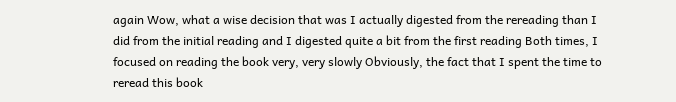again Wow, what a wise decision that was I actually digested from the rereading than I did from the initial reading and I digested quite a bit from the first reading Both times, I focused on reading the book very, very slowly Obviously, the fact that I spent the time to reread this book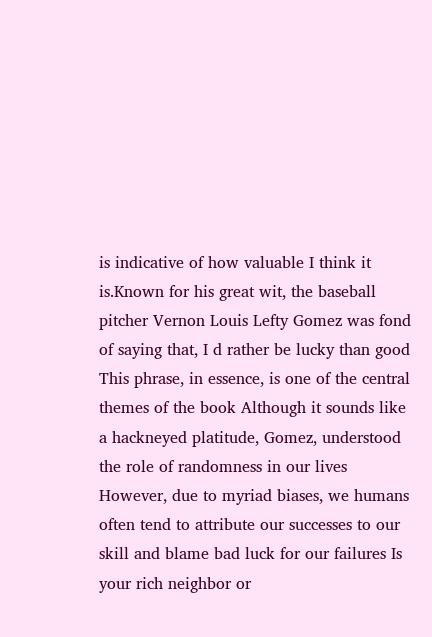is indicative of how valuable I think it is.Known for his great wit, the baseball pitcher Vernon Louis Lefty Gomez was fond of saying that, I d rather be lucky than good This phrase, in essence, is one of the central themes of the book Although it sounds like a hackneyed platitude, Gomez, understood the role of randomness in our lives However, due to myriad biases, we humans often tend to attribute our successes to our skill and blame bad luck for our failures Is your rich neighbor or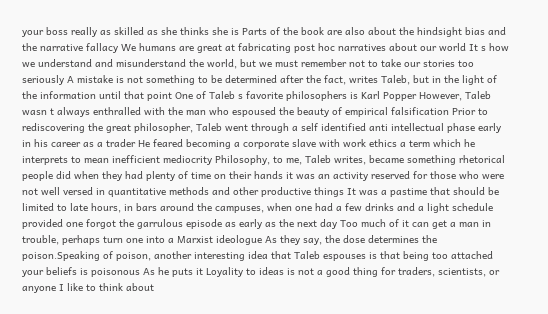your boss really as skilled as she thinks she is Parts of the book are also about the hindsight bias and the narrative fallacy We humans are great at fabricating post hoc narratives about our world It s how we understand and misunderstand the world, but we must remember not to take our stories too seriously A mistake is not something to be determined after the fact, writes Taleb, but in the light of the information until that point One of Taleb s favorite philosophers is Karl Popper However, Taleb wasn t always enthralled with the man who espoused the beauty of empirical falsification Prior to rediscovering the great philosopher, Taleb went through a self identified anti intellectual phase early in his career as a trader He feared becoming a corporate slave with work ethics a term which he interprets to mean inefficient mediocrity Philosophy, to me, Taleb writes, became something rhetorical people did when they had plenty of time on their hands it was an activity reserved for those who were not well versed in quantitative methods and other productive things It was a pastime that should be limited to late hours, in bars around the campuses, when one had a few drinks and a light schedule provided one forgot the garrulous episode as early as the next day Too much of it can get a man in trouble, perhaps turn one into a Marxist ideologue As they say, the dose determines the poison.Speaking of poison, another interesting idea that Taleb espouses is that being too attached your beliefs is poisonous As he puts it Loyality to ideas is not a good thing for traders, scientists, or anyone I like to think about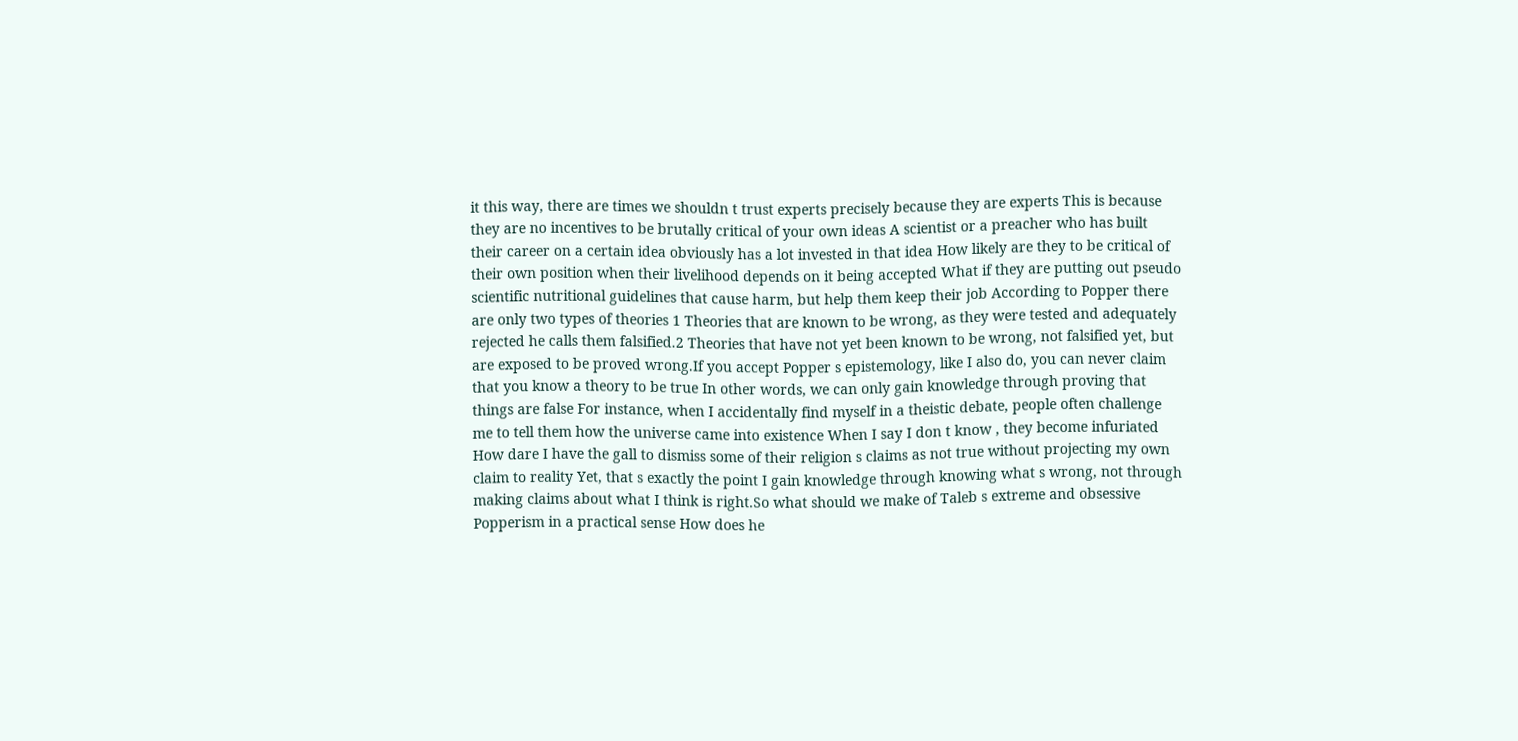it this way, there are times we shouldn t trust experts precisely because they are experts This is because they are no incentives to be brutally critical of your own ideas A scientist or a preacher who has built their career on a certain idea obviously has a lot invested in that idea How likely are they to be critical of their own position when their livelihood depends on it being accepted What if they are putting out pseudo scientific nutritional guidelines that cause harm, but help them keep their job According to Popper there are only two types of theories 1 Theories that are known to be wrong, as they were tested and adequately rejected he calls them falsified.2 Theories that have not yet been known to be wrong, not falsified yet, but are exposed to be proved wrong.If you accept Popper s epistemology, like I also do, you can never claim that you know a theory to be true In other words, we can only gain knowledge through proving that things are false For instance, when I accidentally find myself in a theistic debate, people often challenge me to tell them how the universe came into existence When I say I don t know , they become infuriated How dare I have the gall to dismiss some of their religion s claims as not true without projecting my own claim to reality Yet, that s exactly the point I gain knowledge through knowing what s wrong, not through making claims about what I think is right.So what should we make of Taleb s extreme and obsessive Popperism in a practical sense How does he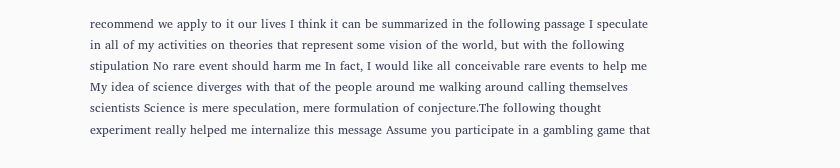recommend we apply to it our lives I think it can be summarized in the following passage I speculate in all of my activities on theories that represent some vision of the world, but with the following stipulation No rare event should harm me In fact, I would like all conceivable rare events to help me My idea of science diverges with that of the people around me walking around calling themselves scientists Science is mere speculation, mere formulation of conjecture.The following thought experiment really helped me internalize this message Assume you participate in a gambling game that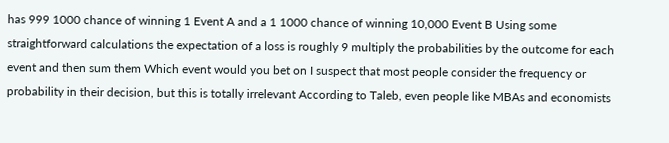has 999 1000 chance of winning 1 Event A and a 1 1000 chance of winning 10,000 Event B Using some straightforward calculations the expectation of a loss is roughly 9 multiply the probabilities by the outcome for each event and then sum them Which event would you bet on I suspect that most people consider the frequency or probability in their decision, but this is totally irrelevant According to Taleb, even people like MBAs and economists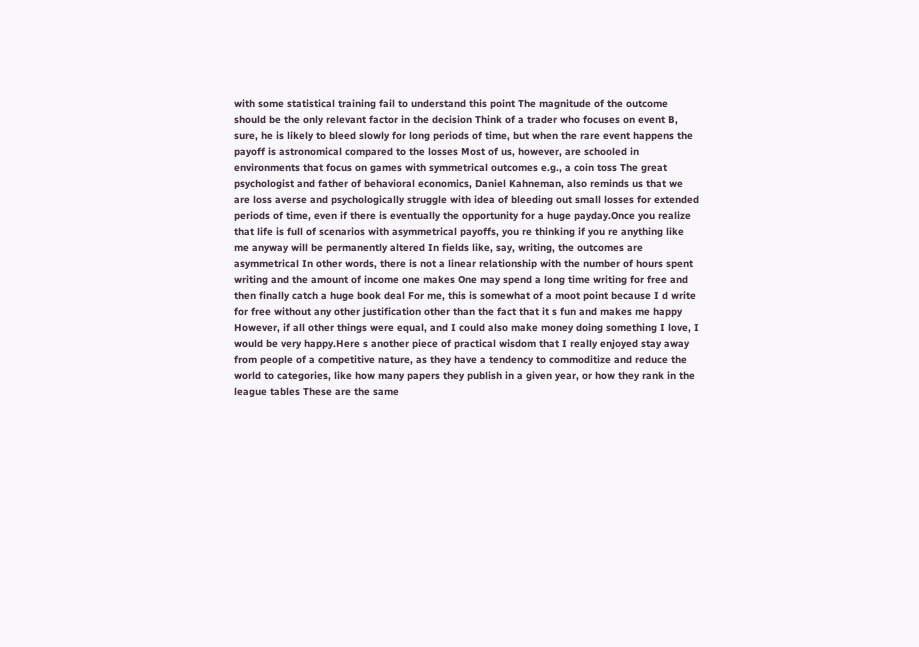with some statistical training fail to understand this point The magnitude of the outcome should be the only relevant factor in the decision Think of a trader who focuses on event B, sure, he is likely to bleed slowly for long periods of time, but when the rare event happens the payoff is astronomical compared to the losses Most of us, however, are schooled in environments that focus on games with symmetrical outcomes e.g., a coin toss The great psychologist and father of behavioral economics, Daniel Kahneman, also reminds us that we are loss averse and psychologically struggle with idea of bleeding out small losses for extended periods of time, even if there is eventually the opportunity for a huge payday.Once you realize that life is full of scenarios with asymmetrical payoffs, you re thinking if you re anything like me anyway will be permanently altered In fields like, say, writing, the outcomes are asymmetrical In other words, there is not a linear relationship with the number of hours spent writing and the amount of income one makes One may spend a long time writing for free and then finally catch a huge book deal For me, this is somewhat of a moot point because I d write for free without any other justification other than the fact that it s fun and makes me happy However, if all other things were equal, and I could also make money doing something I love, I would be very happy.Here s another piece of practical wisdom that I really enjoyed stay away from people of a competitive nature, as they have a tendency to commoditize and reduce the world to categories, like how many papers they publish in a given year, or how they rank in the league tables These are the same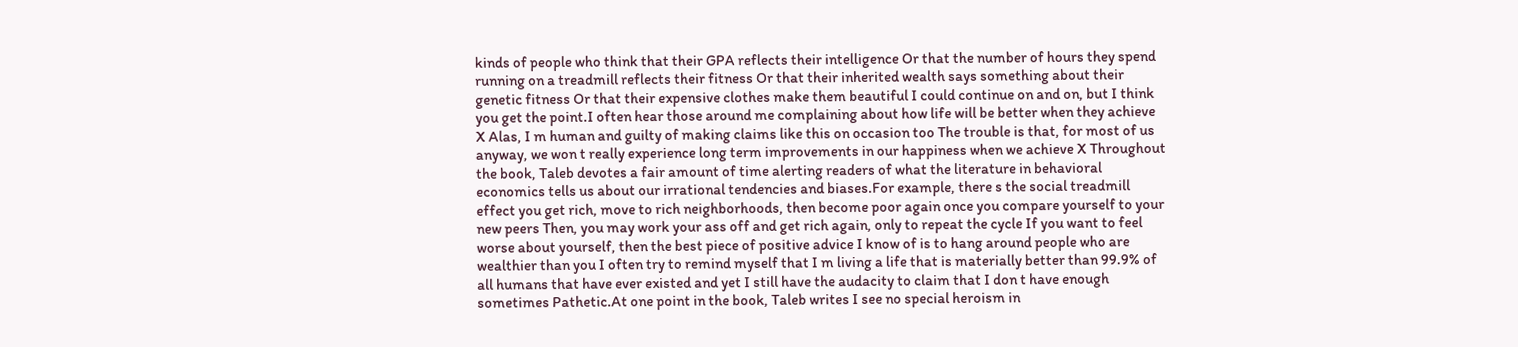kinds of people who think that their GPA reflects their intelligence Or that the number of hours they spend running on a treadmill reflects their fitness Or that their inherited wealth says something about their genetic fitness Or that their expensive clothes make them beautiful I could continue on and on, but I think you get the point.I often hear those around me complaining about how life will be better when they achieve X Alas, I m human and guilty of making claims like this on occasion too The trouble is that, for most of us anyway, we won t really experience long term improvements in our happiness when we achieve X Throughout the book, Taleb devotes a fair amount of time alerting readers of what the literature in behavioral economics tells us about our irrational tendencies and biases.For example, there s the social treadmill effect you get rich, move to rich neighborhoods, then become poor again once you compare yourself to your new peers Then, you may work your ass off and get rich again, only to repeat the cycle If you want to feel worse about yourself, then the best piece of positive advice I know of is to hang around people who are wealthier than you I often try to remind myself that I m living a life that is materially better than 99.9% of all humans that have ever existed and yet I still have the audacity to claim that I don t have enough sometimes Pathetic.At one point in the book, Taleb writes I see no special heroism in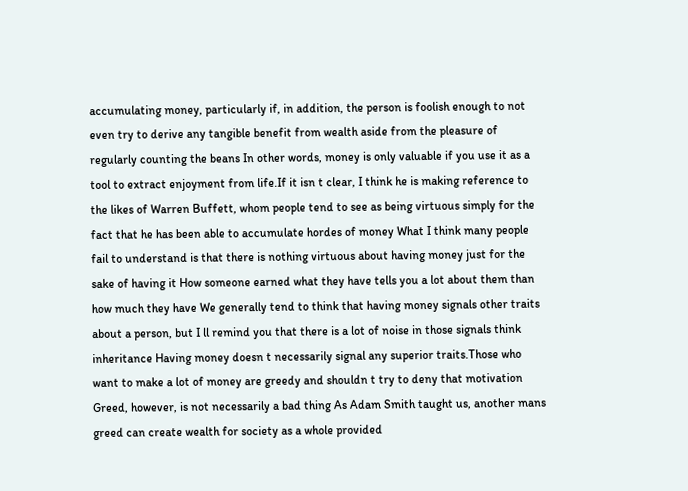accumulating money, particularly if, in addition, the person is foolish enough to not even try to derive any tangible benefit from wealth aside from the pleasure of regularly counting the beans In other words, money is only valuable if you use it as a tool to extract enjoyment from life.If it isn t clear, I think he is making reference to the likes of Warren Buffett, whom people tend to see as being virtuous simply for the fact that he has been able to accumulate hordes of money What I think many people fail to understand is that there is nothing virtuous about having money just for the sake of having it How someone earned what they have tells you a lot about them than how much they have We generally tend to think that having money signals other traits about a person, but I ll remind you that there is a lot of noise in those signals think inheritance Having money doesn t necessarily signal any superior traits.Those who want to make a lot of money are greedy and shouldn t try to deny that motivation Greed, however, is not necessarily a bad thing As Adam Smith taught us, another mans greed can create wealth for society as a whole provided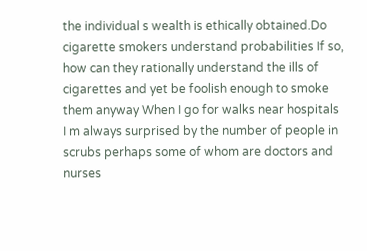the individual s wealth is ethically obtained.Do cigarette smokers understand probabilities If so, how can they rationally understand the ills of cigarettes and yet be foolish enough to smoke them anyway When I go for walks near hospitals I m always surprised by the number of people in scrubs perhaps some of whom are doctors and nurses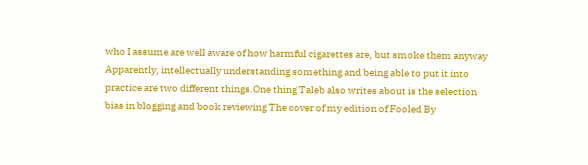who I assume are well aware of how harmful cigarettes are, but smoke them anyway Apparently, intellectually understanding something and being able to put it into practice are two different things.One thing Taleb also writes about is the selection bias in blogging and book reviewing The cover of my edition of Fooled By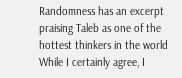Randomness has an excerpt praising Taleb as one of the hottest thinkers in the world While I certainly agree, I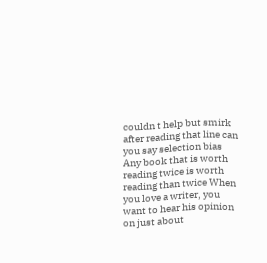couldn t help but smirk after reading that line can you say selection bias Any book that is worth reading twice is worth reading than twice When you love a writer, you want to hear his opinion on just about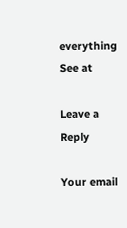everything See at

Leave a Reply

Your email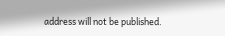address will not be published.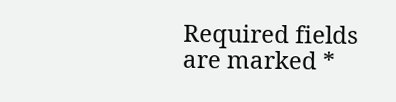Required fields are marked *